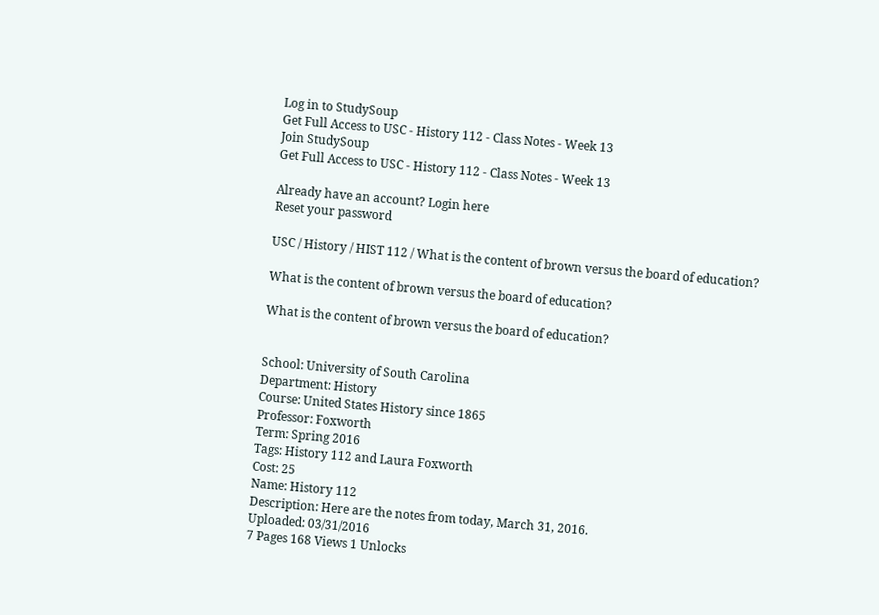Log in to StudySoup
Get Full Access to USC - History 112 - Class Notes - Week 13
Join StudySoup
Get Full Access to USC - History 112 - Class Notes - Week 13

Already have an account? Login here
Reset your password

USC / History / HIST 112 / What is the content of brown versus the board of education?

What is the content of brown versus the board of education?

What is the content of brown versus the board of education?


School: University of South Carolina
Department: History
Course: United States History since 1865
Professor: Foxworth
Term: Spring 2016
Tags: History 112 and Laura Foxworth
Cost: 25
Name: History 112
Description: Here are the notes from today, March 31, 2016.
Uploaded: 03/31/2016
7 Pages 168 Views 1 Unlocks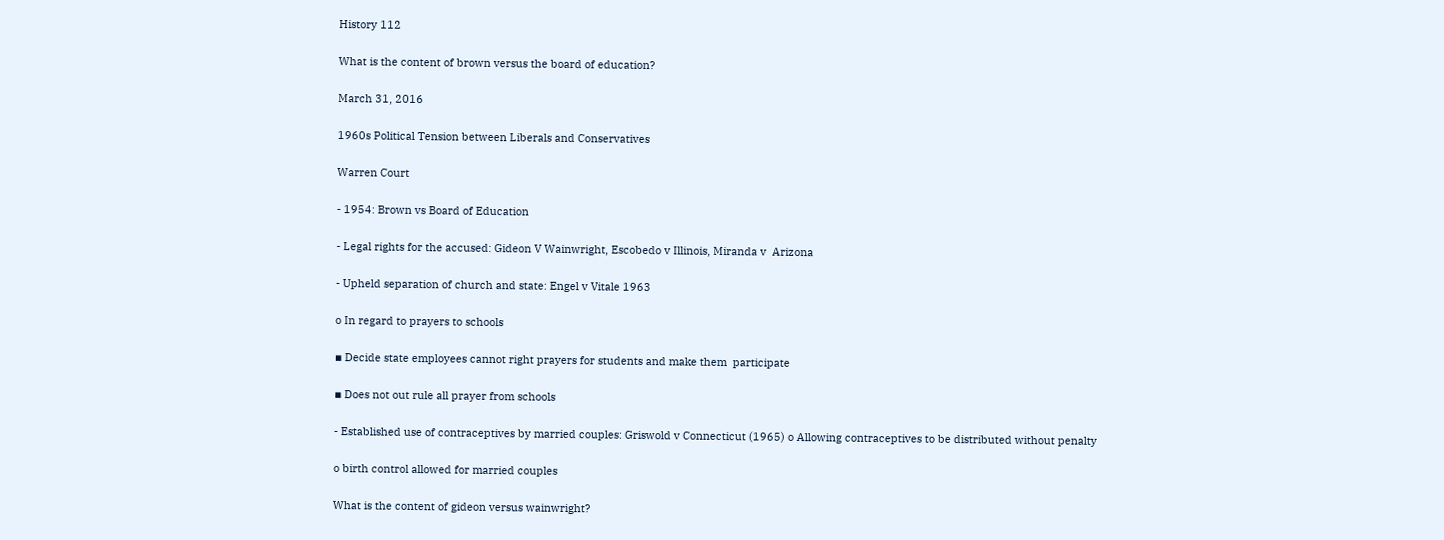History 112

What is the content of brown versus the board of education?

March 31, 2016

1960s Political Tension between Liberals and Conservatives

Warren Court

- 1954: Brown vs Board of Education

- Legal rights for the accused: Gideon V Wainwright, Escobedo v Illinois, Miranda v  Arizona

- Upheld separation of church and state: Engel v Vitale 1963

o In regard to prayers to schools

▪ Decide state employees cannot right prayers for students and make them  participate

▪ Does not out rule all prayer from schools

- Established use of contraceptives by married couples: Griswold v Connecticut (1965) o Allowing contraceptives to be distributed without penalty

o birth control allowed for married couples

What is the content of gideon versus wainwright?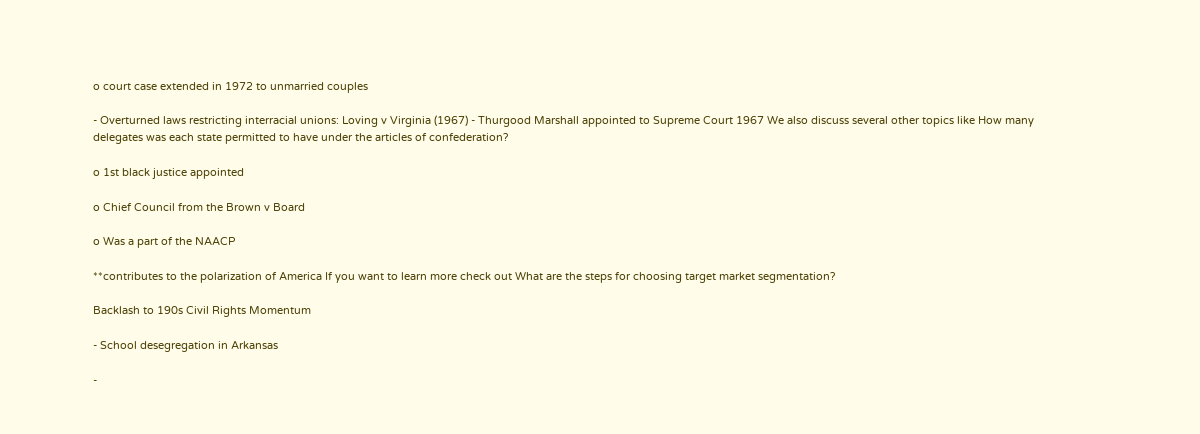o court case extended in 1972 to unmarried couples

- Overturned laws restricting interracial unions: Loving v Virginia (1967) - Thurgood Marshall appointed to Supreme Court 1967 We also discuss several other topics like How many delegates was each state permitted to have under the articles of confederation?

o 1st black justice appointed

o Chief Council from the Brown v Board

o Was a part of the NAACP

**contributes to the polarization of America If you want to learn more check out What are the steps for choosing target market segmentation?

Backlash to 190s Civil Rights Momentum

- School desegregation in Arkansas

-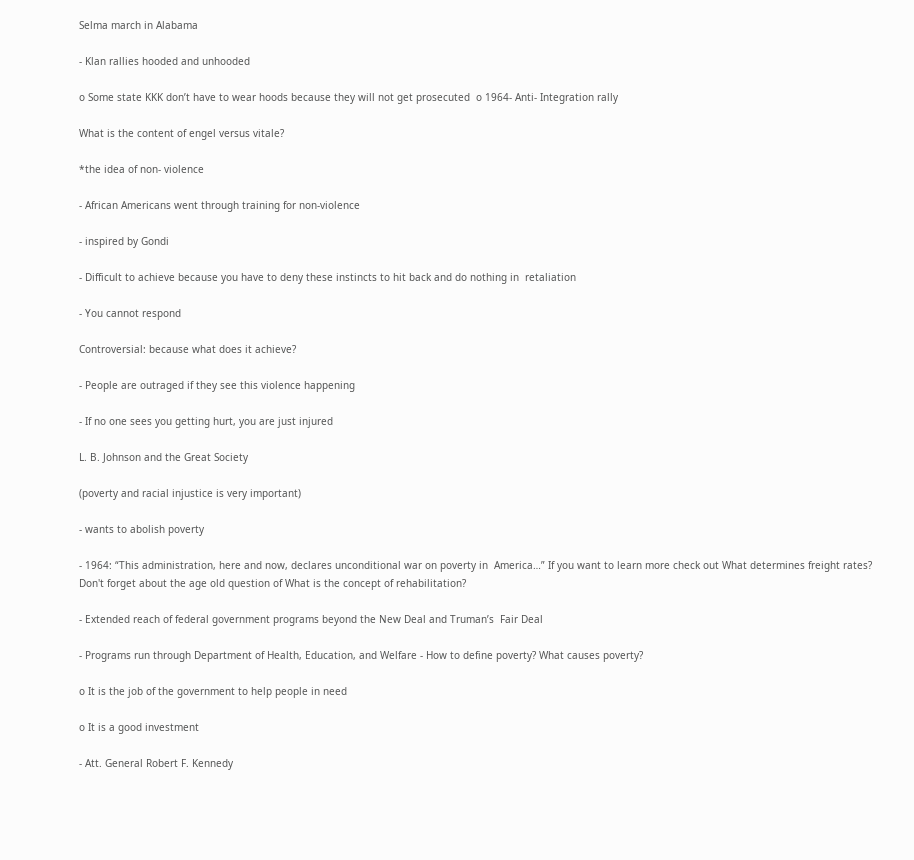Selma march in Alabama

- Klan rallies hooded and unhooded

o Some state KKK don’t have to wear hoods because they will not get prosecuted  o 1964- Anti- Integration rally

What is the content of engel versus vitale?

*the idea of non- violence

- African Americans went through training for non-violence

- inspired by Gondi

- Difficult to achieve because you have to deny these instincts to hit back and do nothing in  retaliation

- You cannot respond

Controversial: because what does it achieve?

- People are outraged if they see this violence happening

- If no one sees you getting hurt, you are just injured

L. B. Johnson and the Great Society

(poverty and racial injustice is very important)

- wants to abolish poverty

- 1964: “This administration, here and now, declares unconditional war on poverty in  America…” If you want to learn more check out What determines freight rates?
Don't forget about the age old question of What is the concept of rehabilitation?

- Extended reach of federal government programs beyond the New Deal and Truman’s  Fair Deal

- Programs run through Department of Health, Education, and Welfare - How to define poverty? What causes poverty?

o It is the job of the government to help people in need

o It is a good investment

- Att. General Robert F. Kennedy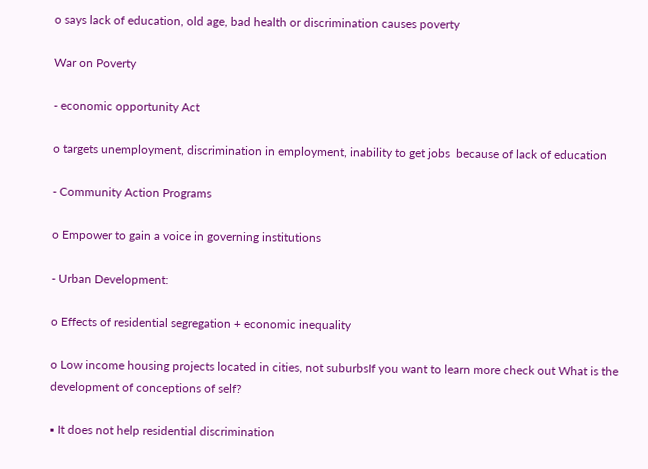o says lack of education, old age, bad health or discrimination causes poverty

War on Poverty

- economic opportunity Act

o targets unemployment, discrimination in employment, inability to get jobs  because of lack of education

- Community Action Programs

o Empower to gain a voice in governing institutions

- Urban Development:

o Effects of residential segregation + economic inequality

o Low income housing projects located in cities, not suburbsIf you want to learn more check out What is the development of conceptions of self?

▪ It does not help residential discrimination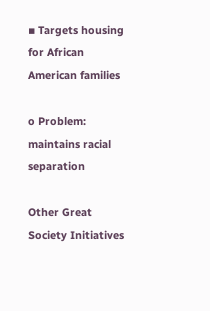▪ Targets housing for African American families

o Problem: maintains racial separation

Other Great Society Initiatives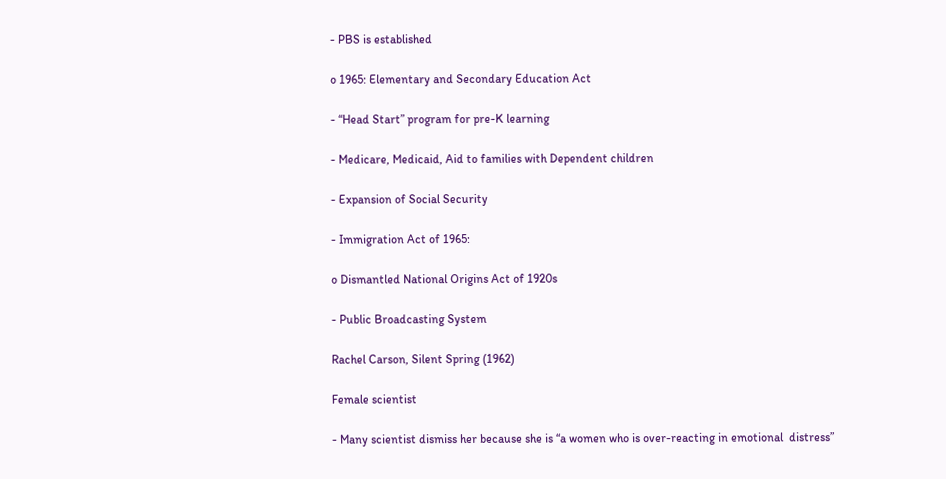- PBS is established

o 1965: Elementary and Secondary Education Act

- “Head Start” program for pre-K learning

- Medicare, Medicaid, Aid to families with Dependent children

- Expansion of Social Security

- Immigration Act of 1965:

o Dismantled National Origins Act of 1920s

- Public Broadcasting System

Rachel Carson, Silent Spring (1962)

Female scientist

- Many scientist dismiss her because she is “a women who is over-reacting in emotional  distress”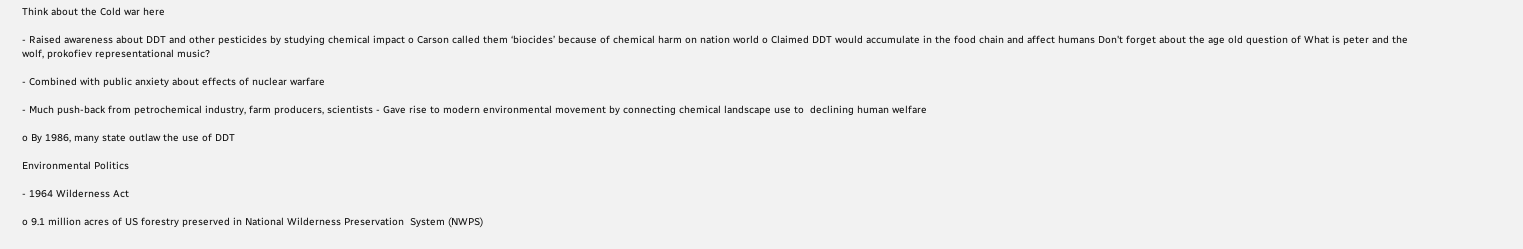Think about the Cold war here

- Raised awareness about DDT and other pesticides by studying chemical impact o Carson called them ‘biocides’ because of chemical harm on nation world o Claimed DDT would accumulate in the food chain and affect humans Don't forget about the age old question of What is peter and the wolf, prokofiev representational music?

- Combined with public anxiety about effects of nuclear warfare

- Much push-back from petrochemical industry, farm producers, scientists - Gave rise to modern environmental movement by connecting chemical landscape use to  declining human welfare

o By 1986, many state outlaw the use of DDT

Environmental Politics

- 1964 Wilderness Act

o 9.1 million acres of US forestry preserved in National Wilderness Preservation  System (NWPS)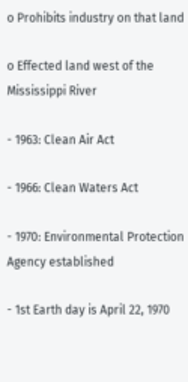o Prohibits industry on that land

o Effected land west of the Mississippi River

- 1963: Clean Air Act

- 1966: Clean Waters Act

- 1970: Environmental Protection Agency established

- 1st Earth day is April 22, 1970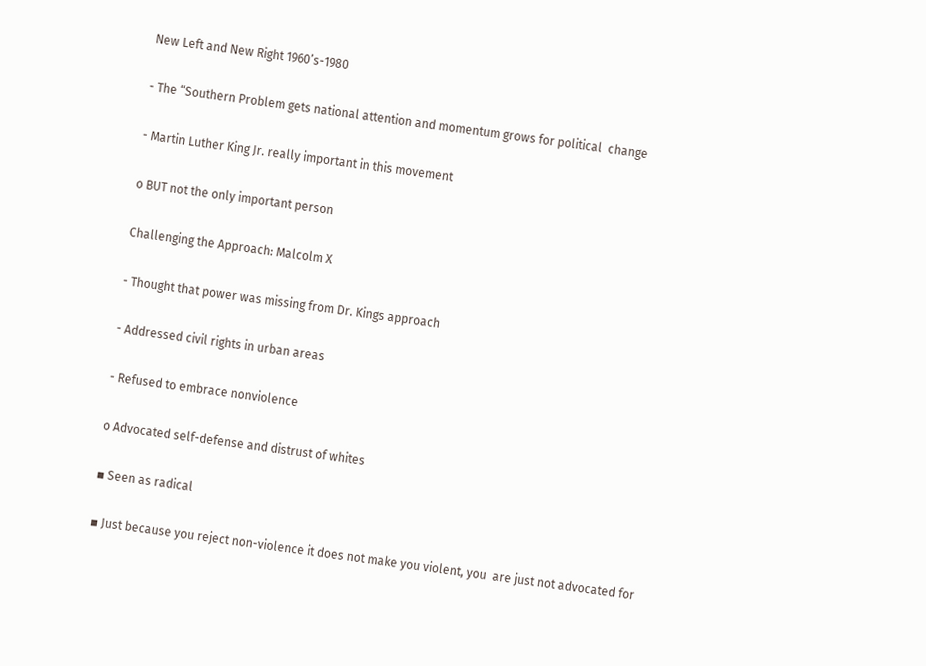New Left and New Right 1960’s-1980

- The “Southern Problem gets national attention and momentum grows for political  change

- Martin Luther King Jr. really important in this movement

o BUT not the only important person

Challenging the Approach: Malcolm X

- Thought that power was missing from Dr. Kings approach

- Addressed civil rights in urban areas

- Refused to embrace nonviolence

o Advocated self-defense and distrust of whites

▪ Seen as radical

▪ Just because you reject non-violence it does not make you violent, you  are just not advocated for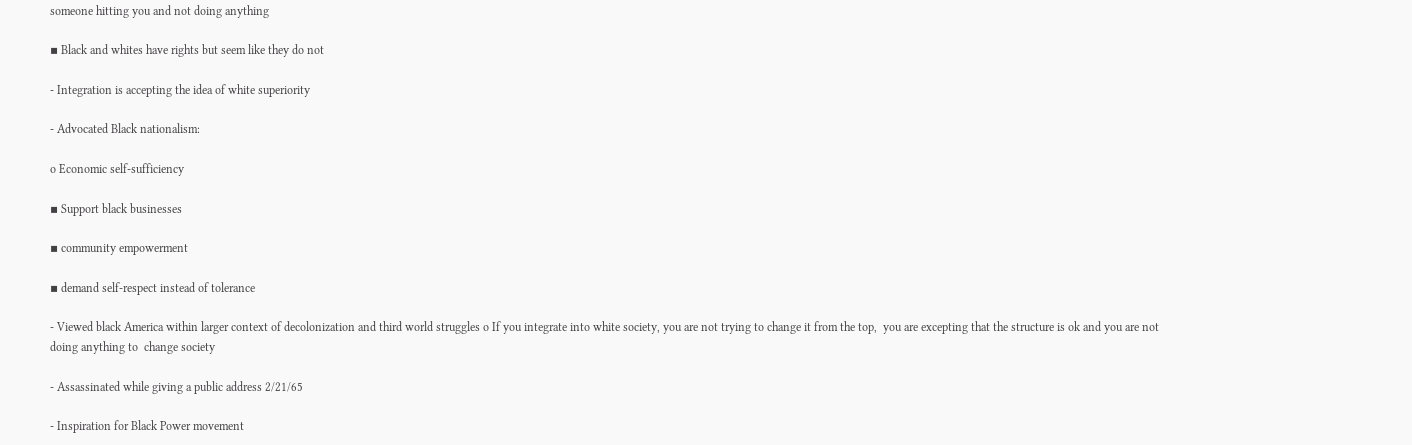someone hitting you and not doing anything

▪ Black and whites have rights but seem like they do not

- Integration is accepting the idea of white superiority

- Advocated Black nationalism:

o Economic self-sufficiency

▪ Support black businesses

▪ community empowerment

▪ demand self-respect instead of tolerance

- Viewed black America within larger context of decolonization and third world struggles o If you integrate into white society, you are not trying to change it from the top,  you are excepting that the structure is ok and you are not doing anything to  change society

- Assassinated while giving a public address 2/21/65

- Inspiration for Black Power movement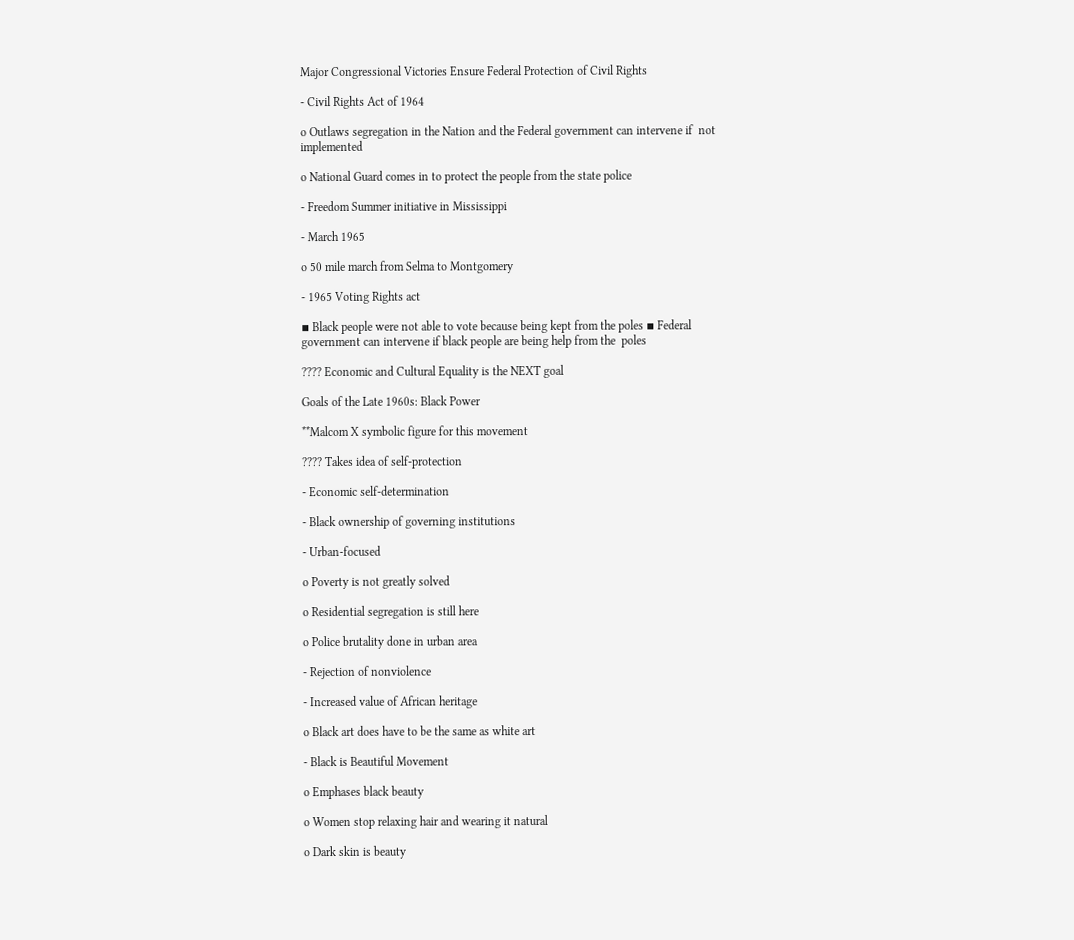Major Congressional Victories Ensure Federal Protection of Civil Rights

- Civil Rights Act of 1964

o Outlaws segregation in the Nation and the Federal government can intervene if  not implemented

o National Guard comes in to protect the people from the state police

- Freedom Summer initiative in Mississippi

- March 1965

o 50 mile march from Selma to Montgomery

- 1965 Voting Rights act

▪ Black people were not able to vote because being kept from the poles ▪ Federal government can intervene if black people are being help from the  poles

???? Economic and Cultural Equality is the NEXT goal

Goals of the Late 1960s: Black Power

**Malcom X symbolic figure for this movement

???? Takes idea of self-protection

- Economic self-determination

- Black ownership of governing institutions

- Urban-focused

o Poverty is not greatly solved

o Residential segregation is still here

o Police brutality done in urban area

- Rejection of nonviolence

- Increased value of African heritage

o Black art does have to be the same as white art

- Black is Beautiful Movement

o Emphases black beauty

o Women stop relaxing hair and wearing it natural

o Dark skin is beauty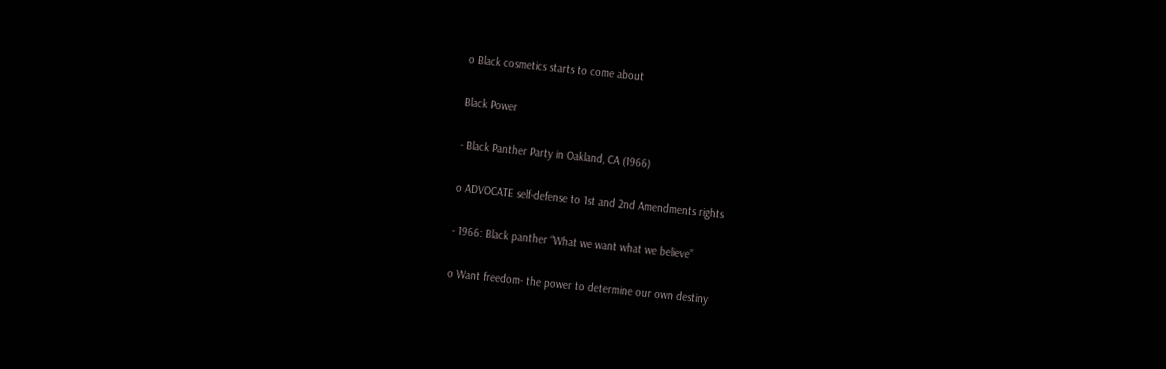o Black cosmetics starts to come about

Black Power

- Black Panther Party in Oakland, CA (1966)

o ADVOCATE self-defense to 1st and 2nd Amendments rights

- 1966: Black panther “What we want what we believe”

o Want freedom- the power to determine our own destiny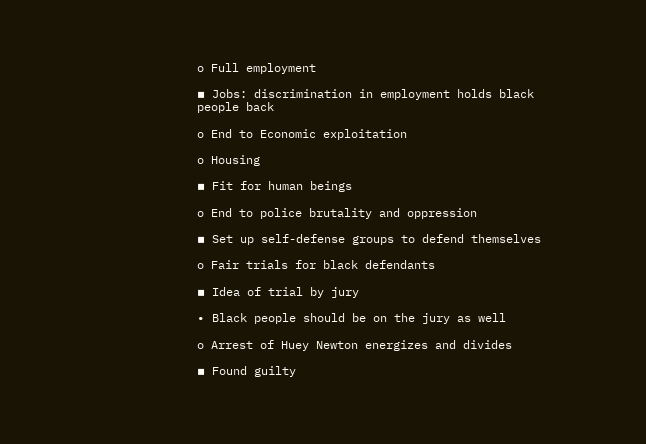o Full employment

▪ Jobs: discrimination in employment holds black people back

o End to Economic exploitation

o Housing

▪ Fit for human beings

o End to police brutality and oppression

▪ Set up self-defense groups to defend themselves

o Fair trials for black defendants

▪ Idea of trial by jury

∙ Black people should be on the jury as well

o Arrest of Huey Newton energizes and divides

▪ Found guilty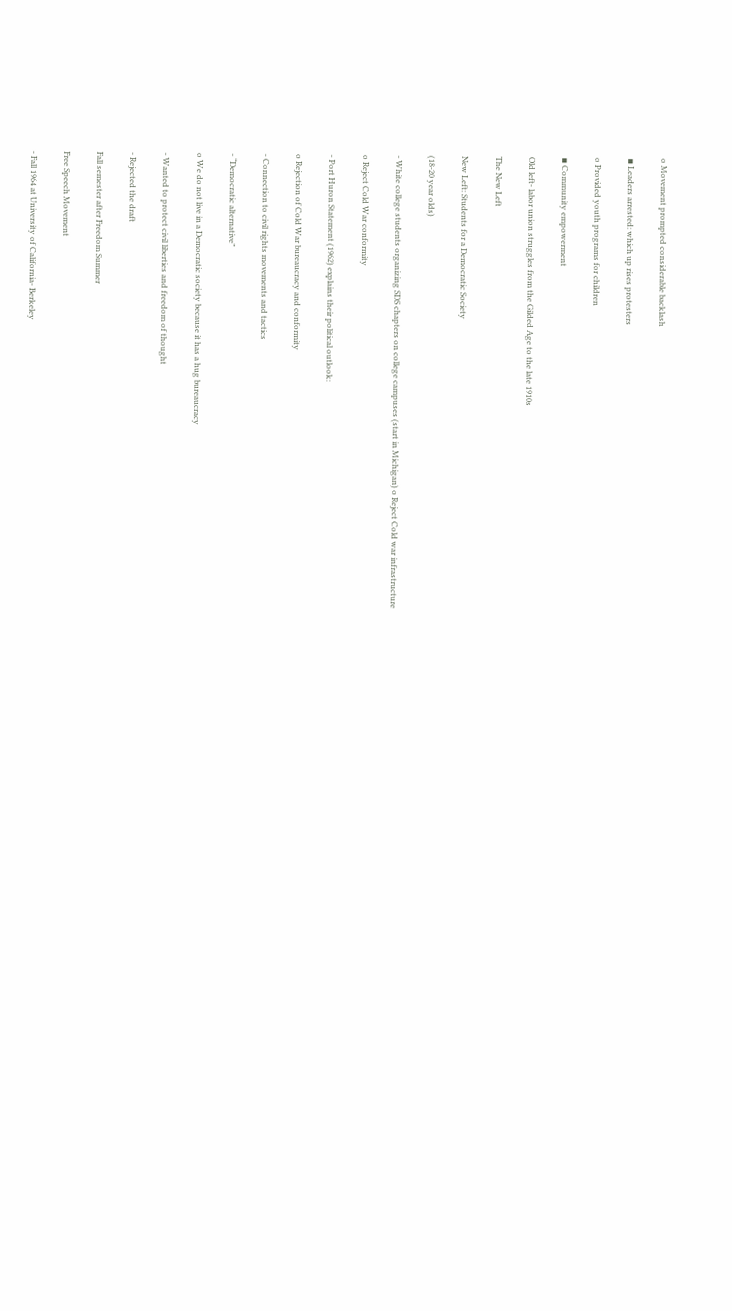o Movement prompted considerable backlash

▪ Leaders arrested: which up rises protesters

o Provided youth programs for children

▪ Community empowerment

Old left- labor union struggles from the Gilded Age to the late 1910s

The New Left

New Left: Students for a Democratic Society

(18-20 year olds)

- White college students organizing SDS chapters on college campuses (start in Michigan) o Reject Cold war infrastructure

o Reject Cold War conformity

- Port Huron Statement (1962) explains their political outlook:

o Rejection of Cold War bureaucracy and conformity

- Connection to civil rights movements and tactics

- “Democratic alternative”

o We do not live in a Democratic society because it has a hug bureaucracy

- Wanted to protect civil liberties and freedom of thought

- Rejected the draft

Fall semester after Freedom Summer

Free Speech Movement

- Fall 1964 at University of California- Berkeley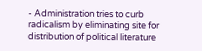- Administration tries to curb radicalism by eliminating site for distribution of political literature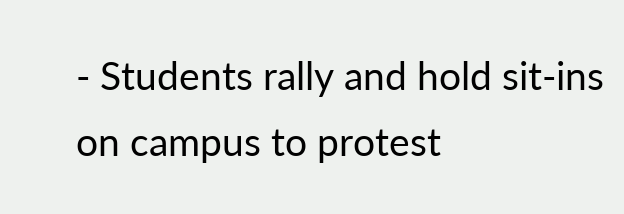- Students rally and hold sit-ins on campus to protest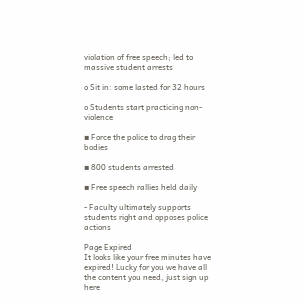violation of free speech; led to  massive student arrests

o Sit in: some lasted for 32 hours

o Students start practicing non-violence

▪ Force the police to drag their bodies

▪ 800 students arrested

▪ Free speech rallies held daily

- Faculty ultimately supports students right and opposes police actions

Page Expired
It looks like your free minutes have expired! Lucky for you we have all the content you need, just sign up here